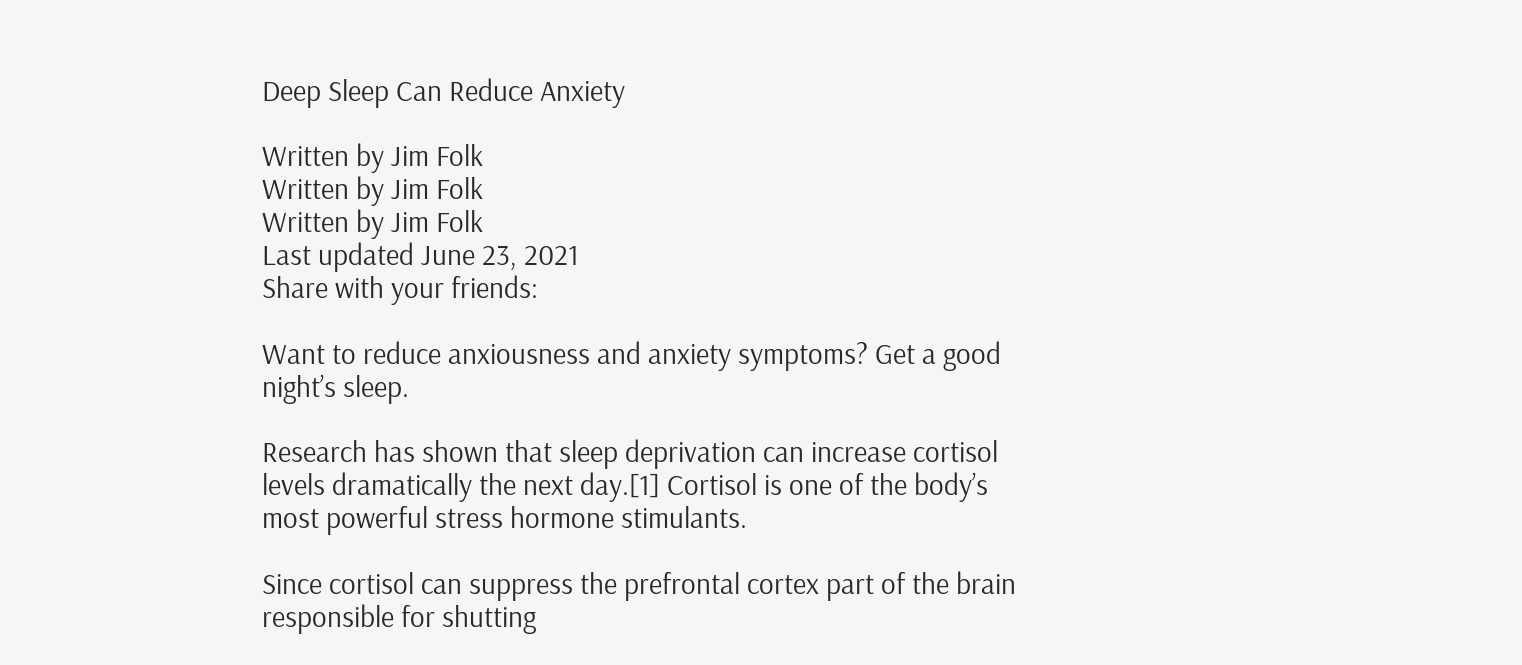Deep Sleep Can Reduce Anxiety

Written by Jim Folk
Written by Jim Folk
Written by Jim Folk
Last updated June 23, 2021
Share with your friends:

Want to reduce anxiousness and anxiety symptoms? Get a good night’s sleep.

Research has shown that sleep deprivation can increase cortisol levels dramatically the next day.[1] Cortisol is one of the body’s most powerful stress hormone stimulants.

Since cortisol can suppress the prefrontal cortex part of the brain responsible for shutting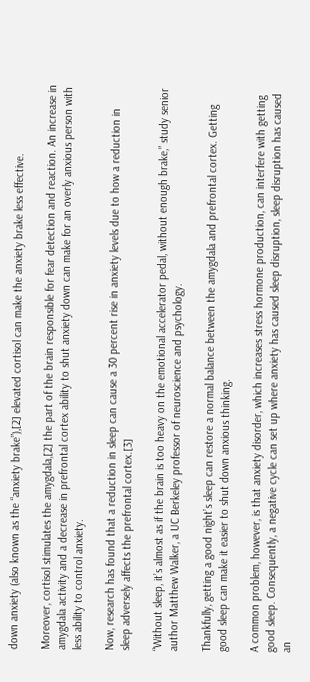down anxiety (also known as the “anxiety brake”),[2] elevated cortisol can make the anxiety brake less effective.

Moreover, cortisol stimulates the amygdala,[2] the part of the brain responsible for fear detection and reaction. An increase in amygdala activity and a decrease in prefrontal cortex ability to shut anxiety down can make for an overly anxious person with less ability to control anxiety.

Now, research has found that a reduction in sleep can cause a 30 percent rise in anxiety levels due to how a reduction in sleep adversely affects the prefrontal cortex.[3]

“Without sleep, it’s almost as if the brain is too heavy on the emotional accelerator pedal, without enough brake,” study senior author Matthew Walker, a UC Berkeley professor of neuroscience and psychology.

Thankfully, getting a good night’s sleep can restore a normal balance between the amygdala and prefrontal cortex. Getting good sleep can make it easier to shut down anxious thinking.

A common problem, however, is that anxiety disorder, which increases stress hormone production, can interfere with getting good sleep. Consequently, a negative cycle can set up where anxiety has caused sleep disruption, sleep disruption has caused an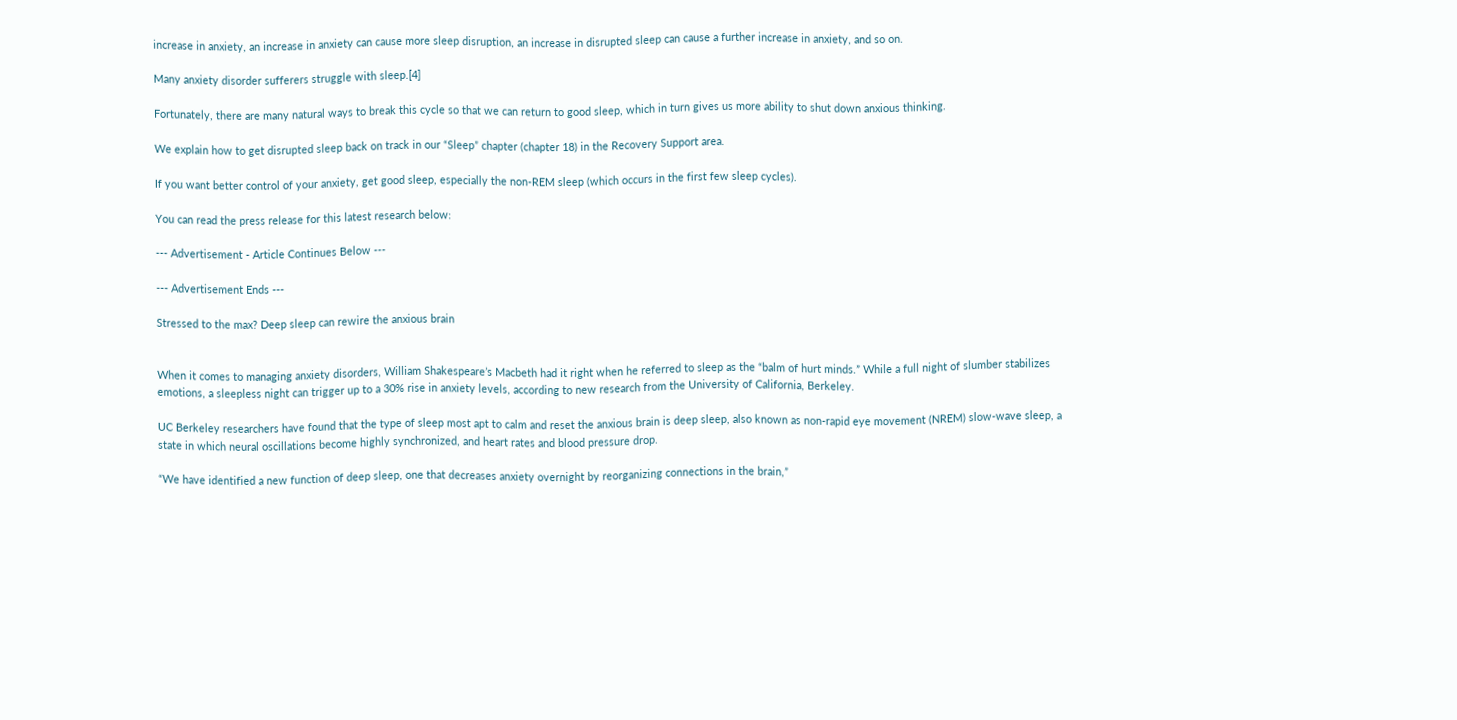increase in anxiety, an increase in anxiety can cause more sleep disruption, an increase in disrupted sleep can cause a further increase in anxiety, and so on.

Many anxiety disorder sufferers struggle with sleep.[4]

Fortunately, there are many natural ways to break this cycle so that we can return to good sleep, which in turn gives us more ability to shut down anxious thinking.

We explain how to get disrupted sleep back on track in our “Sleep” chapter (chapter 18) in the Recovery Support area.

If you want better control of your anxiety, get good sleep, especially the non-REM sleep (which occurs in the first few sleep cycles).

You can read the press release for this latest research below:

--- Advertisement - Article Continues Below ---

--- Advertisement Ends ---

Stressed to the max? Deep sleep can rewire the anxious brain


When it comes to managing anxiety disorders, William Shakespeare’s Macbeth had it right when he referred to sleep as the “balm of hurt minds.” While a full night of slumber stabilizes emotions, a sleepless night can trigger up to a 30% rise in anxiety levels, according to new research from the University of California, Berkeley.

UC Berkeley researchers have found that the type of sleep most apt to calm and reset the anxious brain is deep sleep, also known as non-rapid eye movement (NREM) slow-wave sleep, a state in which neural oscillations become highly synchronized, and heart rates and blood pressure drop.

“We have identified a new function of deep sleep, one that decreases anxiety overnight by reorganizing connections in the brain,”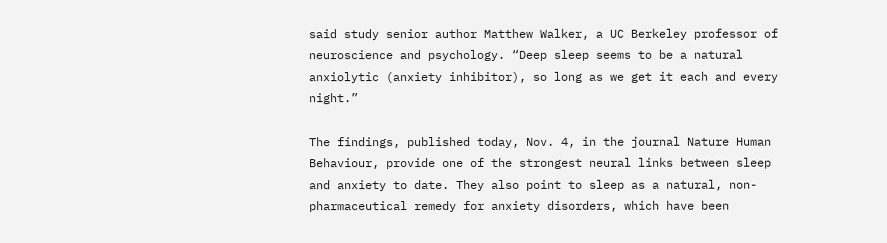said study senior author Matthew Walker, a UC Berkeley professor of neuroscience and psychology. “Deep sleep seems to be a natural anxiolytic (anxiety inhibitor), so long as we get it each and every night.”

The findings, published today, Nov. 4, in the journal Nature Human Behaviour, provide one of the strongest neural links between sleep and anxiety to date. They also point to sleep as a natural, non-pharmaceutical remedy for anxiety disorders, which have been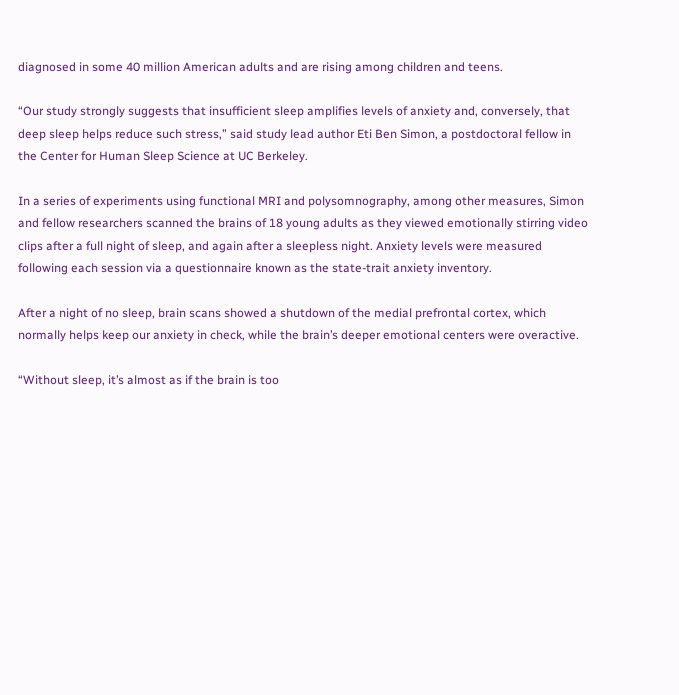diagnosed in some 40 million American adults and are rising among children and teens.

“Our study strongly suggests that insufficient sleep amplifies levels of anxiety and, conversely, that deep sleep helps reduce such stress,” said study lead author Eti Ben Simon, a postdoctoral fellow in the Center for Human Sleep Science at UC Berkeley.

In a series of experiments using functional MRI and polysomnography, among other measures, Simon and fellow researchers scanned the brains of 18 young adults as they viewed emotionally stirring video clips after a full night of sleep, and again after a sleepless night. Anxiety levels were measured following each session via a questionnaire known as the state-trait anxiety inventory.

After a night of no sleep, brain scans showed a shutdown of the medial prefrontal cortex, which normally helps keep our anxiety in check, while the brain’s deeper emotional centers were overactive.

“Without sleep, it’s almost as if the brain is too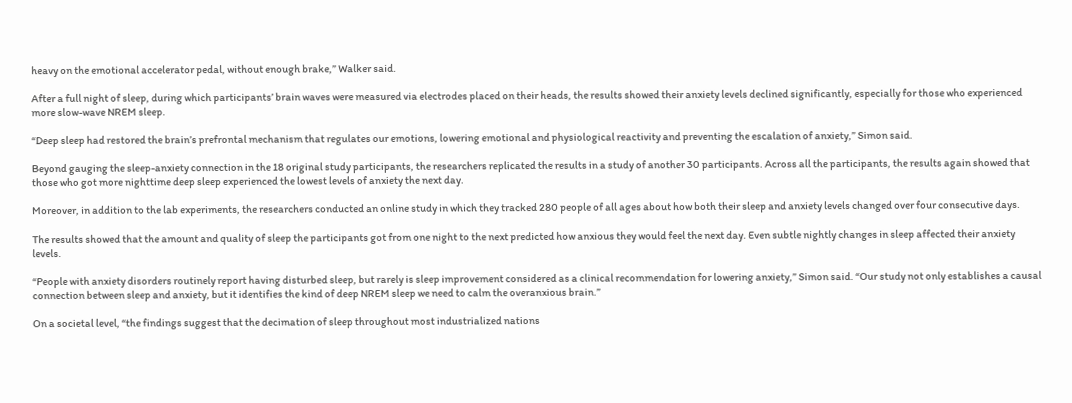heavy on the emotional accelerator pedal, without enough brake,” Walker said.

After a full night of sleep, during which participants’ brain waves were measured via electrodes placed on their heads, the results showed their anxiety levels declined significantly, especially for those who experienced more slow-wave NREM sleep.

“Deep sleep had restored the brain’s prefrontal mechanism that regulates our emotions, lowering emotional and physiological reactivity and preventing the escalation of anxiety,” Simon said.

Beyond gauging the sleep-anxiety connection in the 18 original study participants, the researchers replicated the results in a study of another 30 participants. Across all the participants, the results again showed that those who got more nighttime deep sleep experienced the lowest levels of anxiety the next day.

Moreover, in addition to the lab experiments, the researchers conducted an online study in which they tracked 280 people of all ages about how both their sleep and anxiety levels changed over four consecutive days.

The results showed that the amount and quality of sleep the participants got from one night to the next predicted how anxious they would feel the next day. Even subtle nightly changes in sleep affected their anxiety levels.

“People with anxiety disorders routinely report having disturbed sleep, but rarely is sleep improvement considered as a clinical recommendation for lowering anxiety,” Simon said. “Our study not only establishes a causal connection between sleep and anxiety, but it identifies the kind of deep NREM sleep we need to calm the overanxious brain.”

On a societal level, “the findings suggest that the decimation of sleep throughout most industrialized nations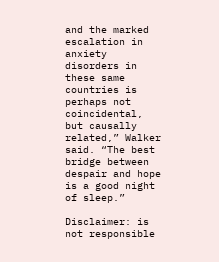and the marked escalation in anxiety disorders in these same countries is perhaps not coincidental, but causally related,” Walker said. “The best bridge between despair and hope is a good night of sleep.”

Disclaimer: is not responsible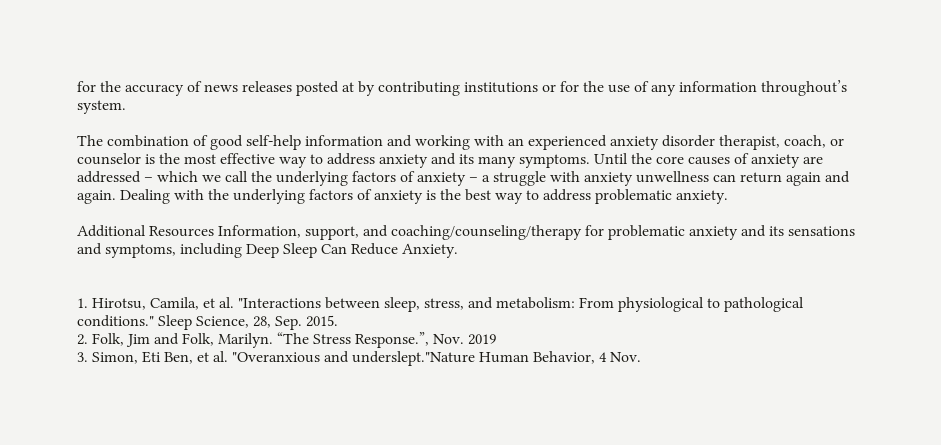for the accuracy of news releases posted at by contributing institutions or for the use of any information throughout’s system.

The combination of good self-help information and working with an experienced anxiety disorder therapist, coach, or counselor is the most effective way to address anxiety and its many symptoms. Until the core causes of anxiety are addressed – which we call the underlying factors of anxiety – a struggle with anxiety unwellness can return again and again. Dealing with the underlying factors of anxiety is the best way to address problematic anxiety.

Additional Resources Information, support, and coaching/counseling/therapy for problematic anxiety and its sensations and symptoms, including Deep Sleep Can Reduce Anxiety.


1. Hirotsu, Camila, et al. "Interactions between sleep, stress, and metabolism: From physiological to pathological conditions." Sleep Science, 28, Sep. 2015.
2. Folk, Jim and Folk, Marilyn. “The Stress Response.”, Nov. 2019
3. Simon, Eti Ben, et al. "Overanxious and underslept."Nature Human Behavior, 4 Nov.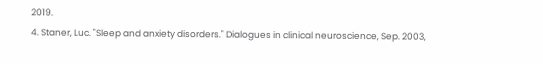2019.
4. Staner, Luc. "Sleep and anxiety disorders." Dialogues in clinical neuroscience, Sep. 2003,